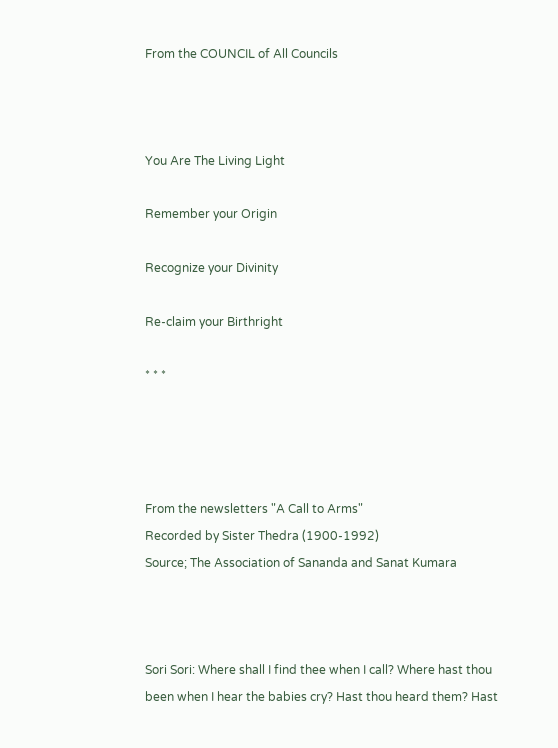From the COUNCIL of All Councils



You Are The Living Light

Remember your Origin

Recognize your Divinity

Re-claim your Birthright

* * *




From the newsletters "A Call to Arms"
Recorded by Sister Thedra (1900-1992)
Source; The Association of Sananda and Sanat Kumara



Sori Sori: Where shall I find thee when I call? Where hast thou been when I hear the babies cry? Hast thou heard them? Hast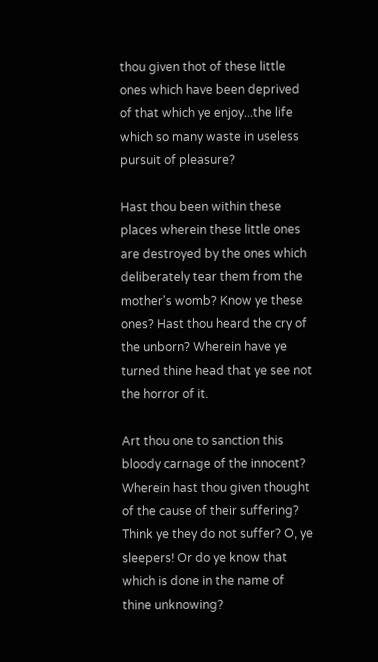thou given thot of these little ones which have been deprived of that which ye enjoy...the life which so many waste in useless pursuit of pleasure?

Hast thou been within these places wherein these little ones are destroyed by the ones which deliberately tear them from the mother's womb? Know ye these ones? Hast thou heard the cry of the unborn? Wherein have ye turned thine head that ye see not the horror of it.

Art thou one to sanction this bloody carnage of the innocent? Wherein hast thou given thought of the cause of their suffering? Think ye they do not suffer? O, ye sleepers! Or do ye know that which is done in the name of thine unknowing?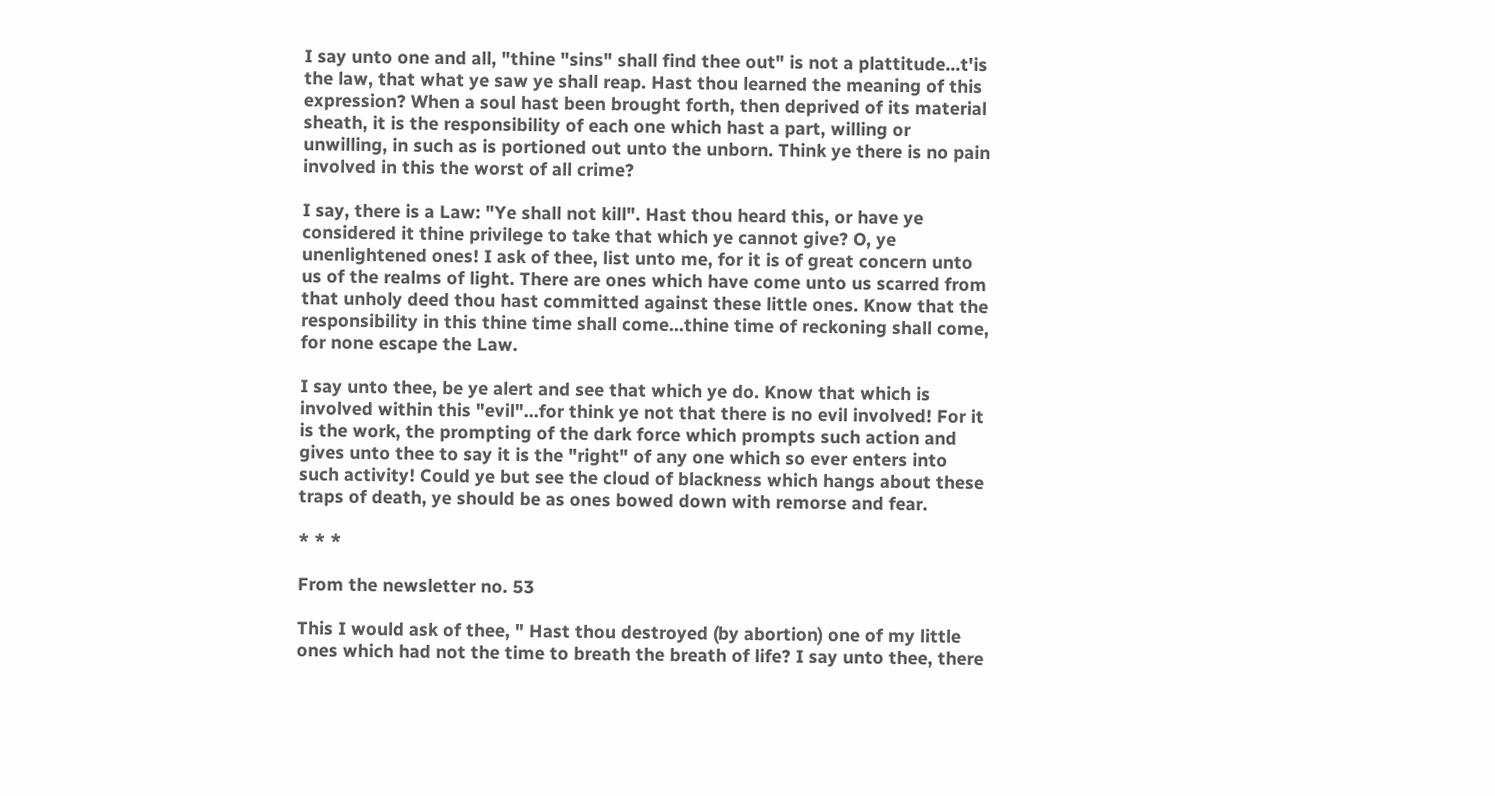I say unto one and all, "thine "sins" shall find thee out" is not a plattitude...t'is the law, that what ye saw ye shall reap. Hast thou learned the meaning of this expression? When a soul hast been brought forth, then deprived of its material sheath, it is the responsibility of each one which hast a part, willing or unwilling, in such as is portioned out unto the unborn. Think ye there is no pain involved in this the worst of all crime?

I say, there is a Law: "Ye shall not kill". Hast thou heard this, or have ye considered it thine privilege to take that which ye cannot give? O, ye unenlightened ones! I ask of thee, list unto me, for it is of great concern unto us of the realms of light. There are ones which have come unto us scarred from that unholy deed thou hast committed against these little ones. Know that the responsibility in this thine time shall come...thine time of reckoning shall come, for none escape the Law.

I say unto thee, be ye alert and see that which ye do. Know that which is involved within this "evil"...for think ye not that there is no evil involved! For it is the work, the prompting of the dark force which prompts such action and gives unto thee to say it is the "right" of any one which so ever enters into such activity! Could ye but see the cloud of blackness which hangs about these traps of death, ye should be as ones bowed down with remorse and fear.

* * *

From the newsletter no. 53

This I would ask of thee, " Hast thou destroyed (by abortion) one of my little ones which had not the time to breath the breath of life? I say unto thee, there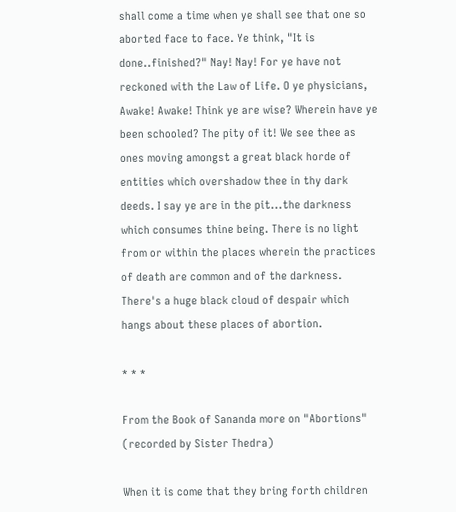shall come a time when ye shall see that one so aborted face to face. Ye think, "It is done..finished?" Nay! Nay! For ye have not reckoned with the Law of Life. O ye physicians, Awake! Awake! Think ye are wise? Wherein have ye been schooled? The pity of it! We see thee as ones moving amongst a great black horde of entities which overshadow thee in thy dark deeds. I say ye are in the pit...the darkness which consumes thine being. There is no light from or within the places wherein the practices of death are common and of the darkness. There's a huge black cloud of despair which hangs about these places of abortion.

* * *

From the Book of Sananda more on "Abortions"
(recorded by Sister Thedra)

When it is come that they bring forth children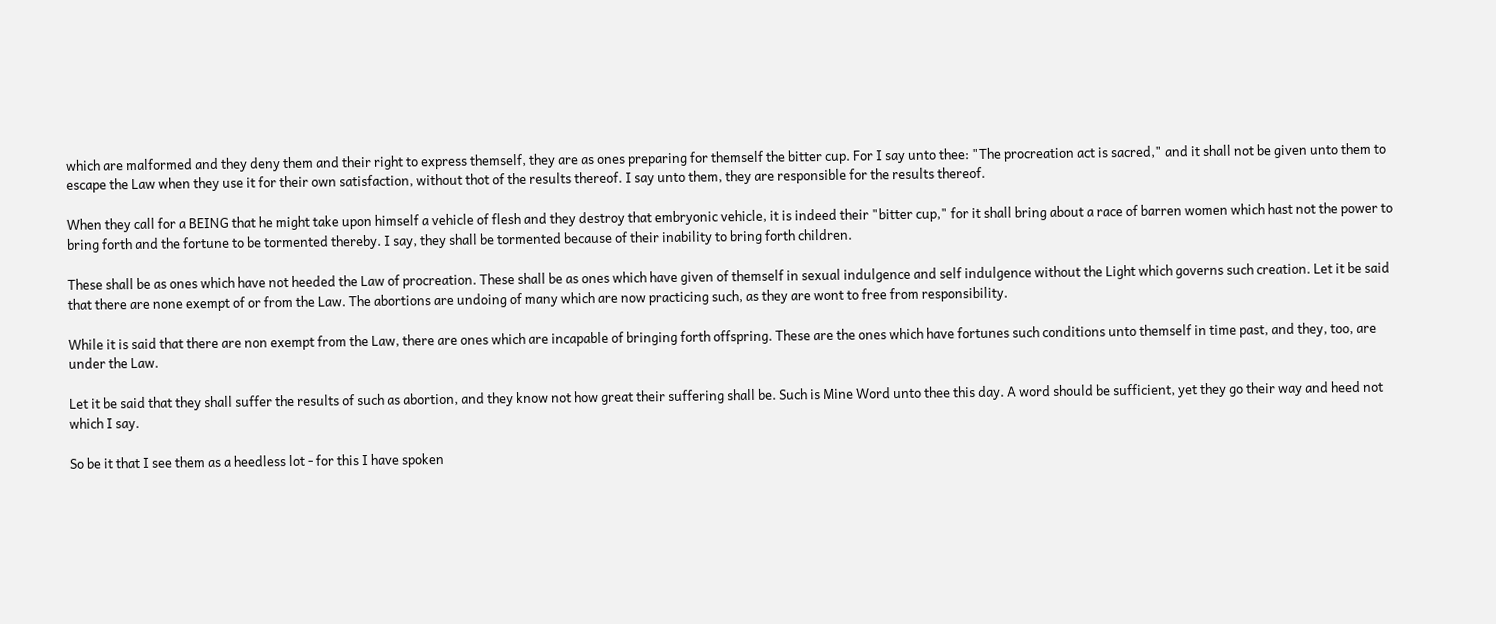which are malformed and they deny them and their right to express themself, they are as ones preparing for themself the bitter cup. For I say unto thee: "The procreation act is sacred," and it shall not be given unto them to escape the Law when they use it for their own satisfaction, without thot of the results thereof. I say unto them, they are responsible for the results thereof.

When they call for a BEING that he might take upon himself a vehicle of flesh and they destroy that embryonic vehicle, it is indeed their "bitter cup," for it shall bring about a race of barren women which hast not the power to bring forth and the fortune to be tormented thereby. I say, they shall be tormented because of their inability to bring forth children.

These shall be as ones which have not heeded the Law of procreation. These shall be as ones which have given of themself in sexual indulgence and self indulgence without the Light which governs such creation. Let it be said that there are none exempt of or from the Law. The abortions are undoing of many which are now practicing such, as they are wont to free from responsibility.

While it is said that there are non exempt from the Law, there are ones which are incapable of bringing forth offspring. These are the ones which have fortunes such conditions unto themself in time past, and they, too, are under the Law.

Let it be said that they shall suffer the results of such as abortion, and they know not how great their suffering shall be. Such is Mine Word unto thee this day. A word should be sufficient, yet they go their way and heed not which I say.

So be it that I see them as a heedless lot - for this I have spoken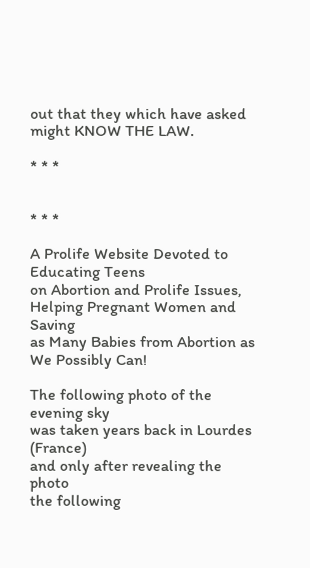out that they which have asked might KNOW THE LAW.

* * *


* * *

A Prolife Website Devoted to Educating Teens
on Abortion and Prolife Issues,
Helping Pregnant Women and Saving
as Many Babies from Abortion as We Possibly Can!

The following photo of the evening sky
was taken years back in Lourdes (France)
and only after revealing the photo
the following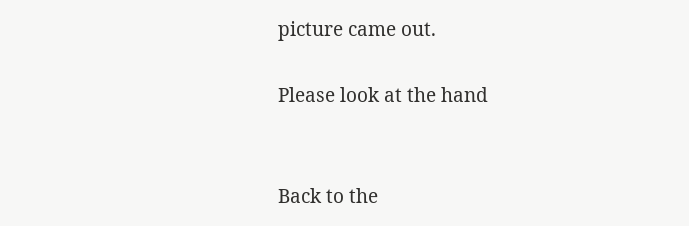picture came out.

Please look at the hand


Back to the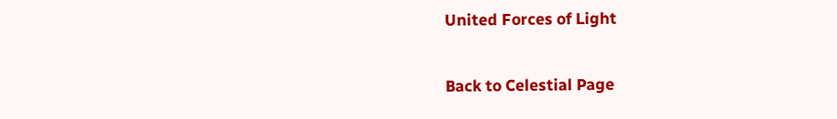United Forces of Light

Back to Celestial Page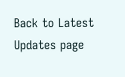Back to Latest Updates page